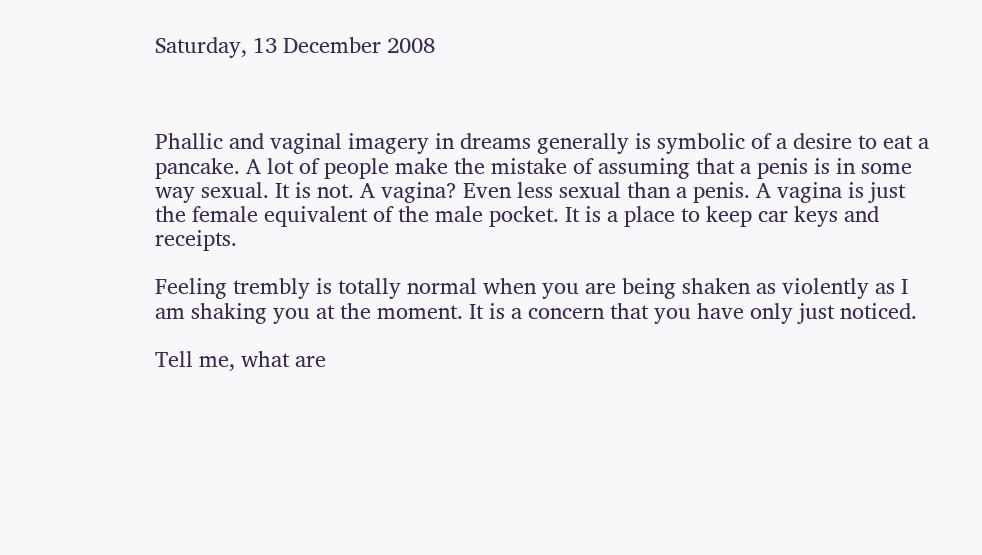Saturday, 13 December 2008



Phallic and vaginal imagery in dreams generally is symbolic of a desire to eat a pancake. A lot of people make the mistake of assuming that a penis is in some way sexual. It is not. A vagina? Even less sexual than a penis. A vagina is just the female equivalent of the male pocket. It is a place to keep car keys and receipts.

Feeling trembly is totally normal when you are being shaken as violently as I am shaking you at the moment. It is a concern that you have only just noticed.

Tell me, what are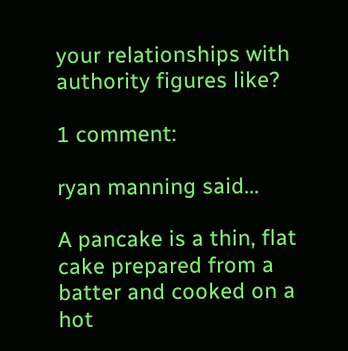your relationships with authority figures like?

1 comment:

ryan manning said...

A pancake is a thin, flat cake prepared from a batter and cooked on a hot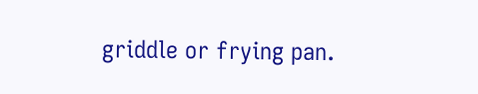griddle or frying pan.